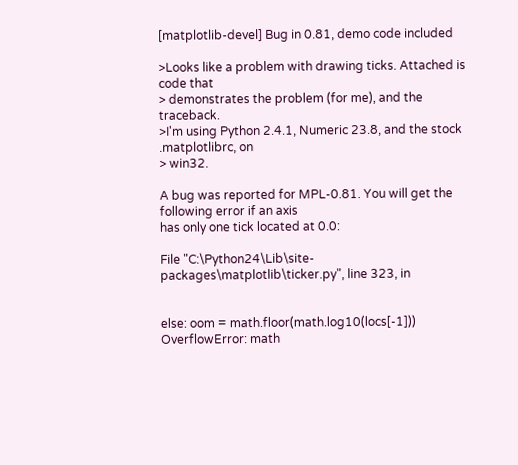[matplotlib-devel] Bug in 0.81, demo code included

>Looks like a problem with drawing ticks. Attached is code that
> demonstrates the problem (for me), and the traceback.
>I'm using Python 2.4.1, Numeric 23.8, and the stock .matplotlibrc, on
> win32.

A bug was reported for MPL-0.81. You will get the following error if an axis
has only one tick located at 0.0:

File "C:\Python24\Lib\site-packages\matplotlib\ticker.py", line 323, in


else: oom = math.floor(math.log10(locs[-1]))
OverflowError: math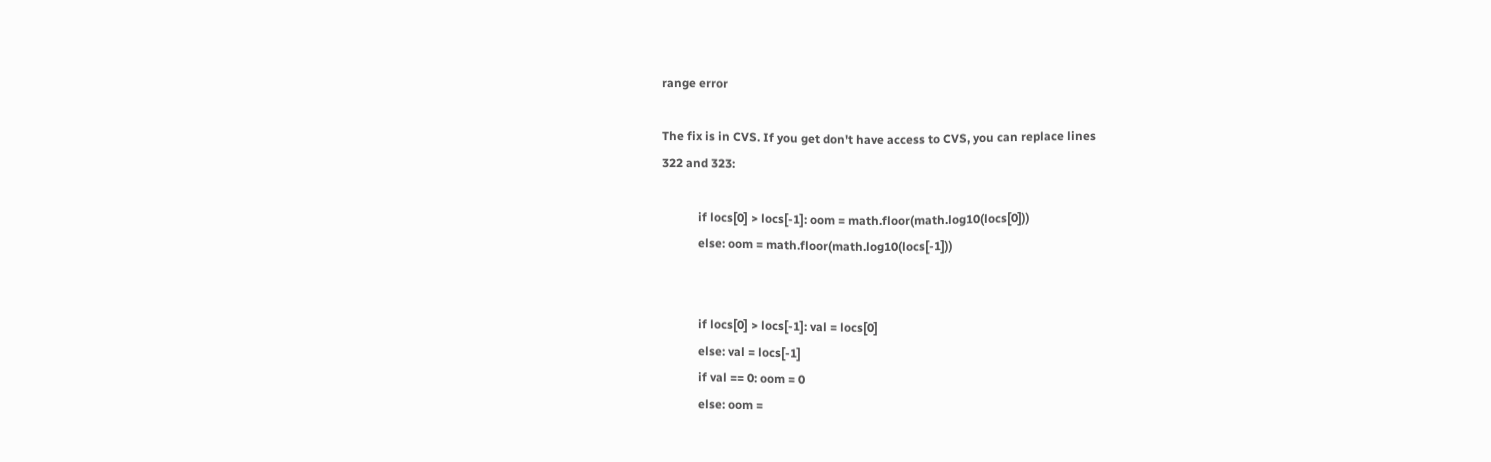range error

The fix is in CVS. If you get don't have access to CVS, you can replace lines
322 and 323:

            if locs[0] > locs[-1]: oom = math.floor(math.log10(locs[0]))
            else: oom = math.floor(math.log10(locs[-1]))


            if locs[0] > locs[-1]: val = locs[0]
            else: val = locs[-1]
            if val == 0: oom = 0
            else: oom =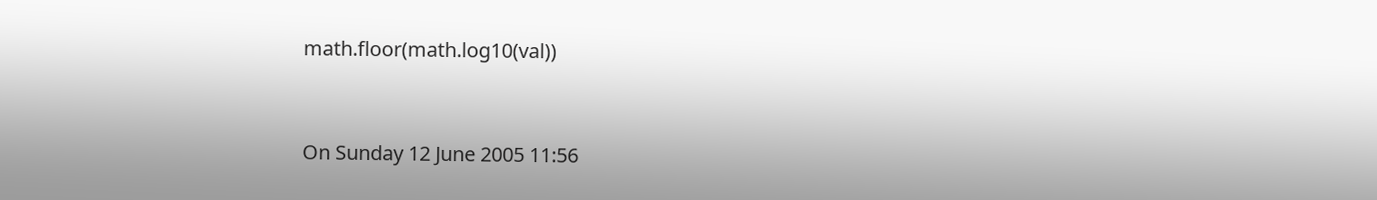math.floor(math.log10(val))



On Sunday 12 June 2005 11:56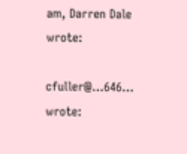am, Darren Dale wrote:

cfuller@...646... wrote: